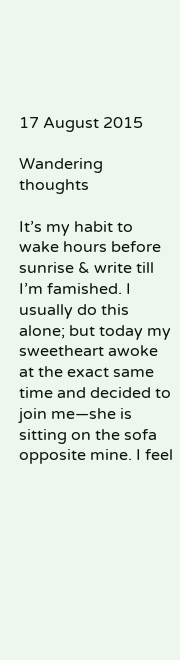17 August 2015

Wandering thoughts

It’s my habit to wake hours before sunrise & write till I’m famished. I usually do this alone; but today my sweetheart awoke at the exact same time and decided to join me—she is sitting on the sofa opposite mine. I feel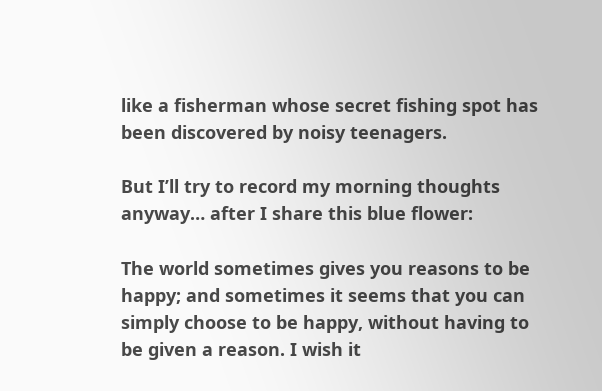like a fisherman whose secret fishing spot has been discovered by noisy teenagers.

But I’ll try to record my morning thoughts anyway… after I share this blue flower:

The world sometimes gives you reasons to be happy; and sometimes it seems that you can simply choose to be happy, without having to be given a reason. I wish it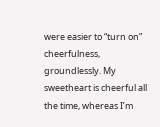were easier to “turn on” cheerfulness, groundlessly. My sweetheart is cheerful all the time, whereas I’m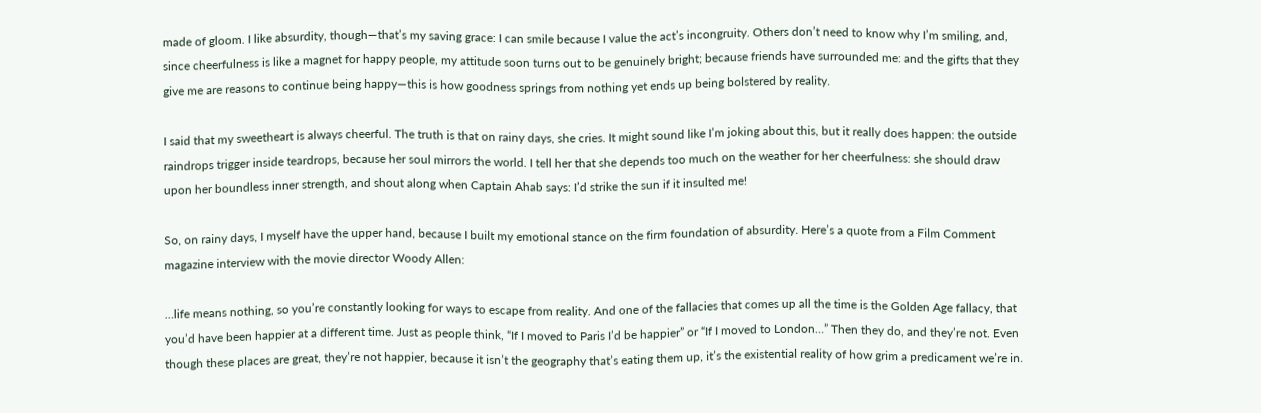made of gloom. I like absurdity, though—that’s my saving grace: I can smile because I value the act’s incongruity. Others don’t need to know why I’m smiling, and, since cheerfulness is like a magnet for happy people, my attitude soon turns out to be genuinely bright; because friends have surrounded me: and the gifts that they give me are reasons to continue being happy—this is how goodness springs from nothing yet ends up being bolstered by reality.

I said that my sweetheart is always cheerful. The truth is that on rainy days, she cries. It might sound like I’m joking about this, but it really does happen: the outside raindrops trigger inside teardrops, because her soul mirrors the world. I tell her that she depends too much on the weather for her cheerfulness: she should draw upon her boundless inner strength, and shout along when Captain Ahab says: I’d strike the sun if it insulted me!

So, on rainy days, I myself have the upper hand, because I built my emotional stance on the firm foundation of absurdity. Here’s a quote from a Film Comment magazine interview with the movie director Woody Allen:

…life means nothing, so you’re constantly looking for ways to escape from reality. And one of the fallacies that comes up all the time is the Golden Age fallacy, that you’d have been happier at a different time. Just as people think, “If I moved to Paris I’d be happier” or “If I moved to London…” Then they do, and they’re not. Even though these places are great, they’re not happier, because it isn’t the geography that’s eating them up, it’s the existential reality of how grim a predicament we’re in.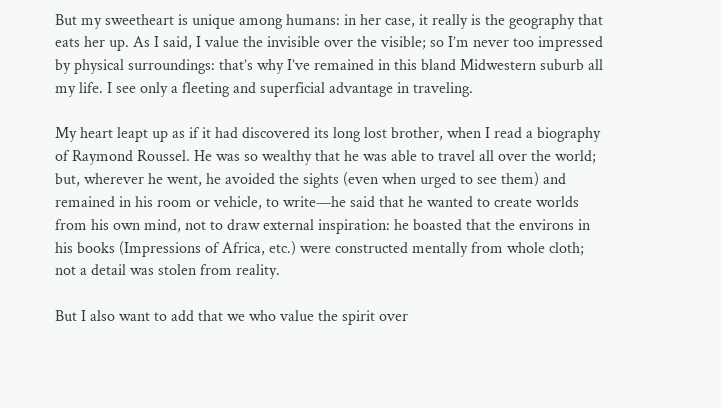But my sweetheart is unique among humans: in her case, it really is the geography that eats her up. As I said, I value the invisible over the visible; so I’m never too impressed by physical surroundings: that’s why I’ve remained in this bland Midwestern suburb all my life. I see only a fleeting and superficial advantage in traveling.

My heart leapt up as if it had discovered its long lost brother, when I read a biography of Raymond Roussel. He was so wealthy that he was able to travel all over the world; but, wherever he went, he avoided the sights (even when urged to see them) and remained in his room or vehicle, to write—he said that he wanted to create worlds from his own mind, not to draw external inspiration: he boasted that the environs in his books (Impressions of Africa, etc.) were constructed mentally from whole cloth; not a detail was stolen from reality.

But I also want to add that we who value the spirit over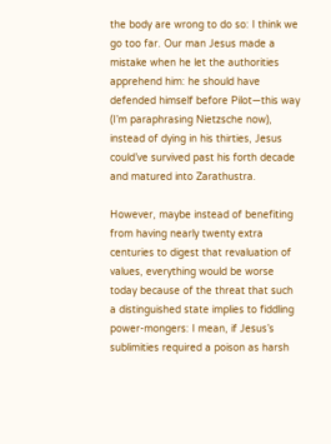the body are wrong to do so: I think we go too far. Our man Jesus made a mistake when he let the authorities apprehend him: he should have defended himself before Pilot—this way (I’m paraphrasing Nietzsche now), instead of dying in his thirties, Jesus could’ve survived past his forth decade and matured into Zarathustra.

However, maybe instead of benefiting from having nearly twenty extra centuries to digest that revaluation of values, everything would be worse today because of the threat that such a distinguished state implies to fiddling power-mongers: I mean, if Jesus’s sublimities required a poison as harsh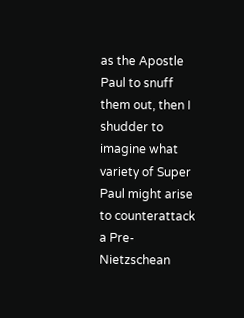as the Apostle Paul to snuff them out, then I shudder to imagine what variety of Super Paul might arise to counterattack a Pre-Nietzschean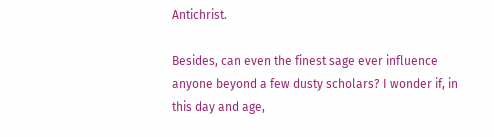Antichrist.

Besides, can even the finest sage ever influence anyone beyond a few dusty scholars? I wonder if, in this day and age,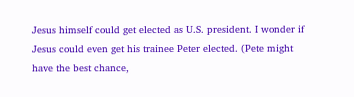Jesus himself could get elected as U.S. president. I wonder if Jesus could even get his trainee Peter elected. (Pete might have the best chance,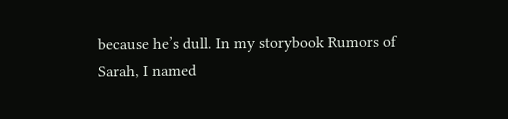because he’s dull. In my storybook Rumors of Sarah, I named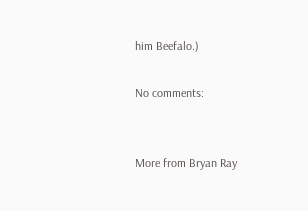him Beefalo.)

No comments:


More from Bryan Ray